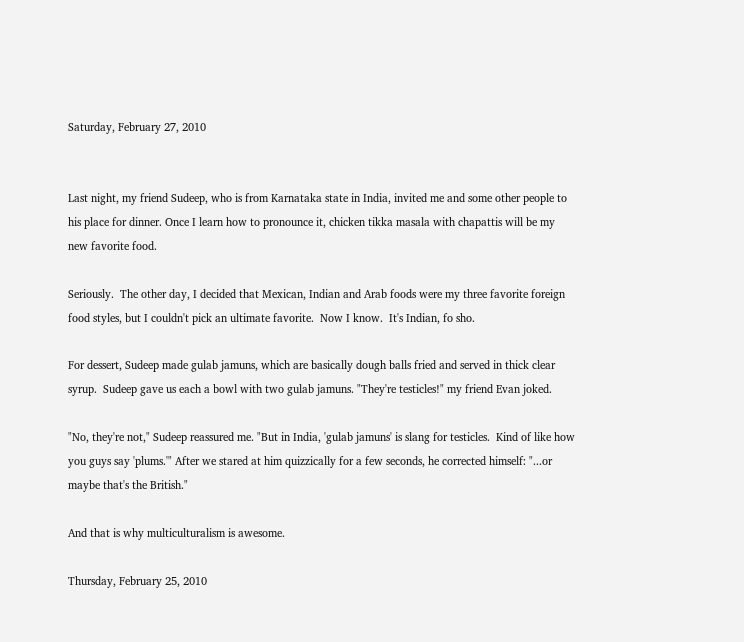Saturday, February 27, 2010


Last night, my friend Sudeep, who is from Karnataka state in India, invited me and some other people to his place for dinner. Once I learn how to pronounce it, chicken tikka masala with chapattis will be my new favorite food.

Seriously.  The other day, I decided that Mexican, Indian and Arab foods were my three favorite foreign food styles, but I couldn't pick an ultimate favorite.  Now I know.  It's Indian, fo sho.

For dessert, Sudeep made gulab jamuns, which are basically dough balls fried and served in thick clear syrup.  Sudeep gave us each a bowl with two gulab jamuns. "They're testicles!" my friend Evan joked.

"No, they're not," Sudeep reassured me. "But in India, 'gulab jamuns' is slang for testicles.  Kind of like how you guys say 'plums.'" After we stared at him quizzically for a few seconds, he corrected himself: "...or maybe that's the British."

And that is why multiculturalism is awesome.

Thursday, February 25, 2010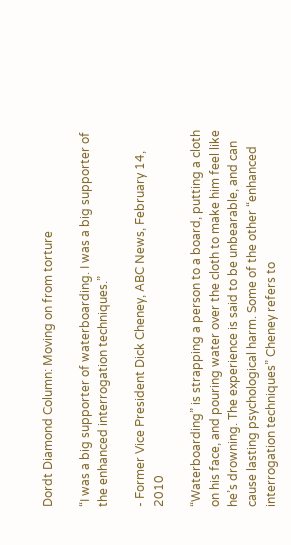Dordt Diamond Column: Moving on from torture

“I was a big supporter of waterboarding. I was a big supporter of the enhanced interrogation techniques.”

- Former Vice President Dick Cheney, ABC News, February 14, 2010

“Waterboarding” is strapping a person to a board, putting a cloth on his face, and pouring water over the cloth to make him feel like he’s drowning. The experience is said to be unbearable, and can cause lasting psychological harm. Some of the other “enhanced interrogation techniques” Cheney refers to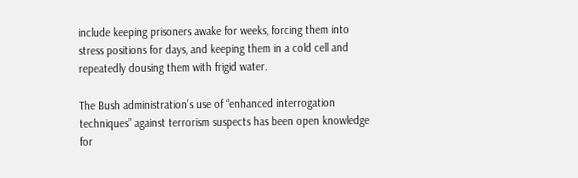include keeping prisoners awake for weeks, forcing them into stress positions for days, and keeping them in a cold cell and repeatedly dousing them with frigid water.

The Bush administration’s use of “enhanced interrogation techniques” against terrorism suspects has been open knowledge for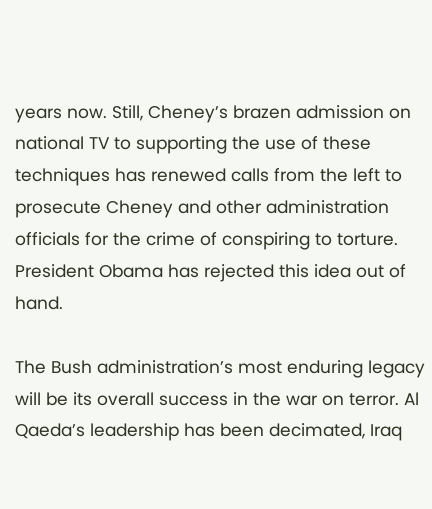years now. Still, Cheney’s brazen admission on national TV to supporting the use of these techniques has renewed calls from the left to prosecute Cheney and other administration officials for the crime of conspiring to torture. President Obama has rejected this idea out of hand.

The Bush administration’s most enduring legacy will be its overall success in the war on terror. Al Qaeda’s leadership has been decimated, Iraq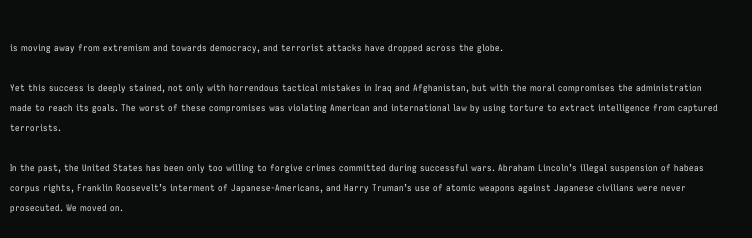is moving away from extremism and towards democracy, and terrorist attacks have dropped across the globe.

Yet this success is deeply stained, not only with horrendous tactical mistakes in Iraq and Afghanistan, but with the moral compromises the administration made to reach its goals. The worst of these compromises was violating American and international law by using torture to extract intelligence from captured terrorists.

In the past, the United States has been only too willing to forgive crimes committed during successful wars. Abraham Lincoln’s illegal suspension of habeas corpus rights, Franklin Roosevelt’s interment of Japanese-Americans, and Harry Truman’s use of atomic weapons against Japanese civilians were never prosecuted. We moved on.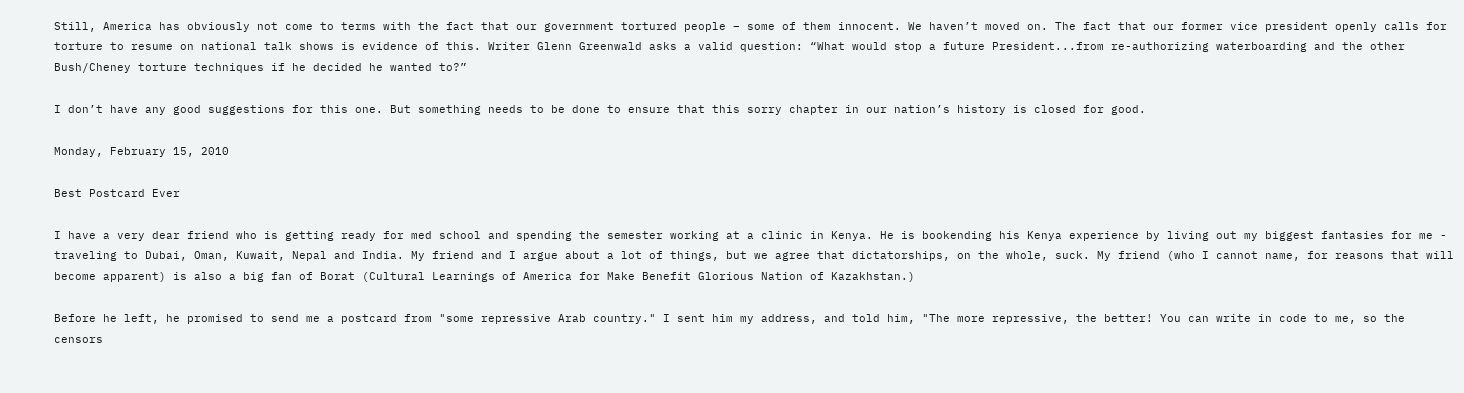Still, America has obviously not come to terms with the fact that our government tortured people – some of them innocent. We haven’t moved on. The fact that our former vice president openly calls for torture to resume on national talk shows is evidence of this. Writer Glenn Greenwald asks a valid question: “What would stop a future President...from re-authorizing waterboarding and the other Bush/Cheney torture techniques if he decided he wanted to?”

I don’t have any good suggestions for this one. But something needs to be done to ensure that this sorry chapter in our nation’s history is closed for good.

Monday, February 15, 2010

Best Postcard Ever

I have a very dear friend who is getting ready for med school and spending the semester working at a clinic in Kenya. He is bookending his Kenya experience by living out my biggest fantasies for me - traveling to Dubai, Oman, Kuwait, Nepal and India. My friend and I argue about a lot of things, but we agree that dictatorships, on the whole, suck. My friend (who I cannot name, for reasons that will become apparent) is also a big fan of Borat (Cultural Learnings of America for Make Benefit Glorious Nation of Kazakhstan.)

Before he left, he promised to send me a postcard from "some repressive Arab country." I sent him my address, and told him, "The more repressive, the better! You can write in code to me, so the censors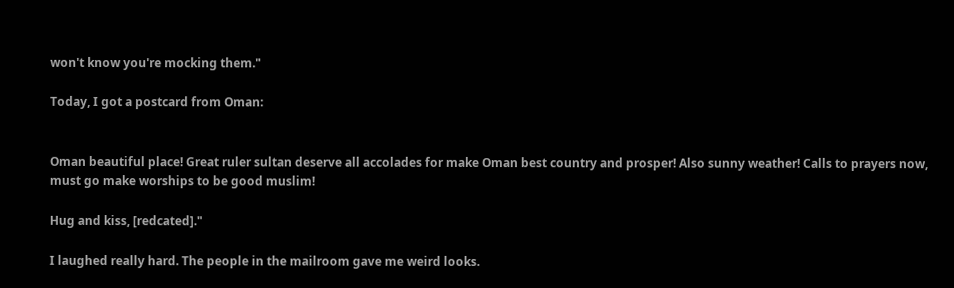won't know you're mocking them."

Today, I got a postcard from Oman:


Oman beautiful place! Great ruler sultan deserve all accolades for make Oman best country and prosper! Also sunny weather! Calls to prayers now, must go make worships to be good muslim!

Hug and kiss, [redcated]."

I laughed really hard. The people in the mailroom gave me weird looks.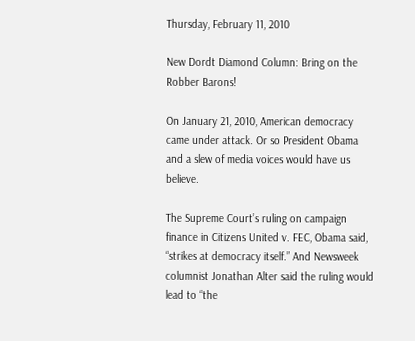Thursday, February 11, 2010

New Dordt Diamond Column: Bring on the Robber Barons!

On January 21, 2010, American democracy came under attack. Or so President Obama and a slew of media voices would have us believe.

The Supreme Court’s ruling on campaign finance in Citizens United v. FEC, Obama said, “strikes at democracy itself.” And Newsweek columnist Jonathan Alter said the ruling would lead to “the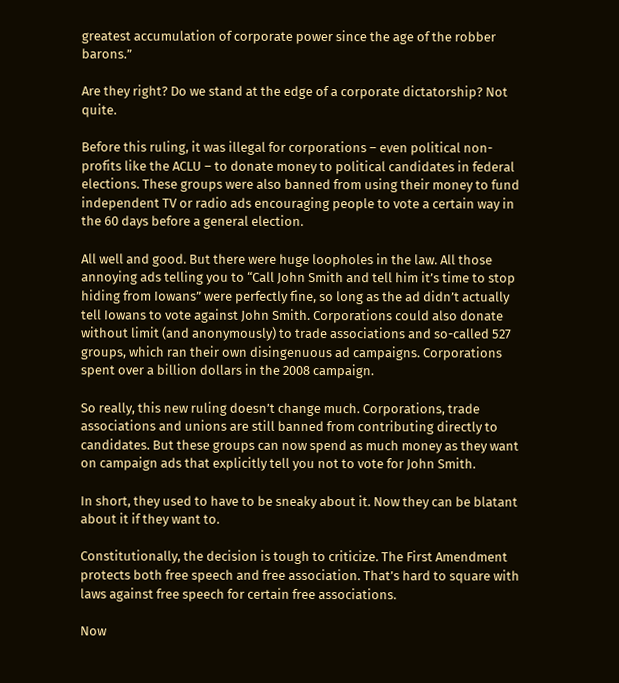greatest accumulation of corporate power since the age of the robber barons.”

Are they right? Do we stand at the edge of a corporate dictatorship? Not quite.

Before this ruling, it was illegal for corporations – even political non-profits like the ACLU – to donate money to political candidates in federal elections. These groups were also banned from using their money to fund independent TV or radio ads encouraging people to vote a certain way in the 60 days before a general election.

All well and good. But there were huge loopholes in the law. All those annoying ads telling you to “Call John Smith and tell him it’s time to stop hiding from Iowans” were perfectly fine, so long as the ad didn’t actually tell Iowans to vote against John Smith. Corporations could also donate without limit (and anonymously) to trade associations and so-called 527 groups, which ran their own disingenuous ad campaigns. Corporations spent over a billion dollars in the 2008 campaign.

So really, this new ruling doesn’t change much. Corporations, trade associations and unions are still banned from contributing directly to candidates. But these groups can now spend as much money as they want on campaign ads that explicitly tell you not to vote for John Smith.

In short, they used to have to be sneaky about it. Now they can be blatant about it if they want to.

Constitutionally, the decision is tough to criticize. The First Amendment protects both free speech and free association. That’s hard to square with laws against free speech for certain free associations.

Now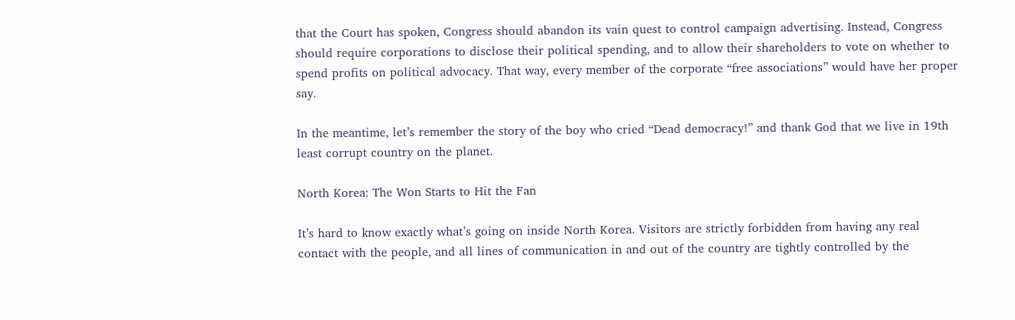that the Court has spoken, Congress should abandon its vain quest to control campaign advertising. Instead, Congress should require corporations to disclose their political spending, and to allow their shareholders to vote on whether to spend profits on political advocacy. That way, every member of the corporate “free associations” would have her proper say.

In the meantime, let’s remember the story of the boy who cried “Dead democracy!” and thank God that we live in 19th least corrupt country on the planet.

North Korea: The Won Starts to Hit the Fan

It’s hard to know exactly what’s going on inside North Korea. Visitors are strictly forbidden from having any real contact with the people, and all lines of communication in and out of the country are tightly controlled by the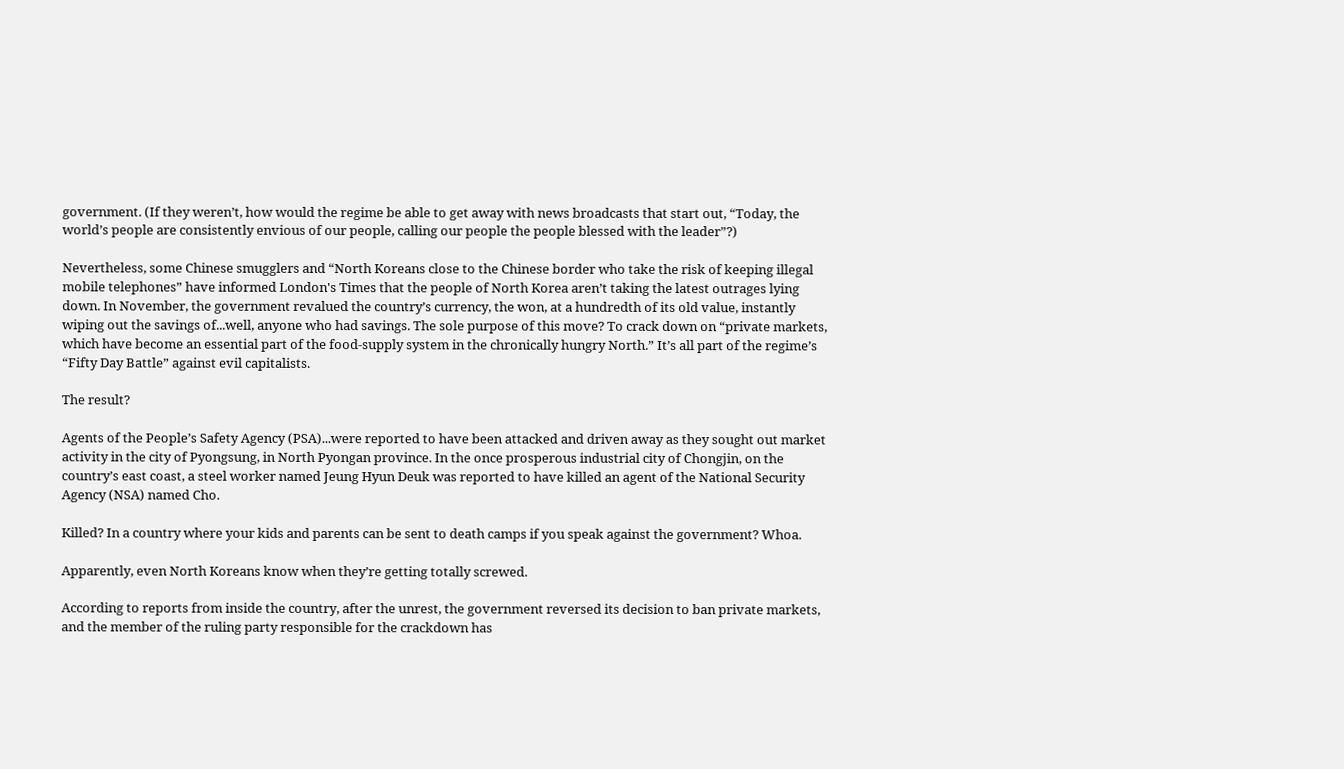government. (If they weren’t, how would the regime be able to get away with news broadcasts that start out, “Today, the world’s people are consistently envious of our people, calling our people the people blessed with the leader”?)

Nevertheless, some Chinese smugglers and “North Koreans close to the Chinese border who take the risk of keeping illegal mobile telephones” have informed London's Times that the people of North Korea aren’t taking the latest outrages lying down. In November, the government revalued the country’s currency, the won, at a hundredth of its old value, instantly wiping out the savings of...well, anyone who had savings. The sole purpose of this move? To crack down on “private markets, which have become an essential part of the food-supply system in the chronically hungry North.” It’s all part of the regime’s “Fifty Day Battle” against evil capitalists.

The result?

Agents of the People’s Safety Agency (PSA)...were reported to have been attacked and driven away as they sought out market activity in the city of Pyongsung, in North Pyongan province. In the once prosperous industrial city of Chongjin, on the country’s east coast, a steel worker named Jeung Hyun Deuk was reported to have killed an agent of the National Security Agency (NSA) named Cho.

Killed? In a country where your kids and parents can be sent to death camps if you speak against the government? Whoa.

Apparently, even North Koreans know when they’re getting totally screwed.

According to reports from inside the country, after the unrest, the government reversed its decision to ban private markets, and the member of the ruling party responsible for the crackdown has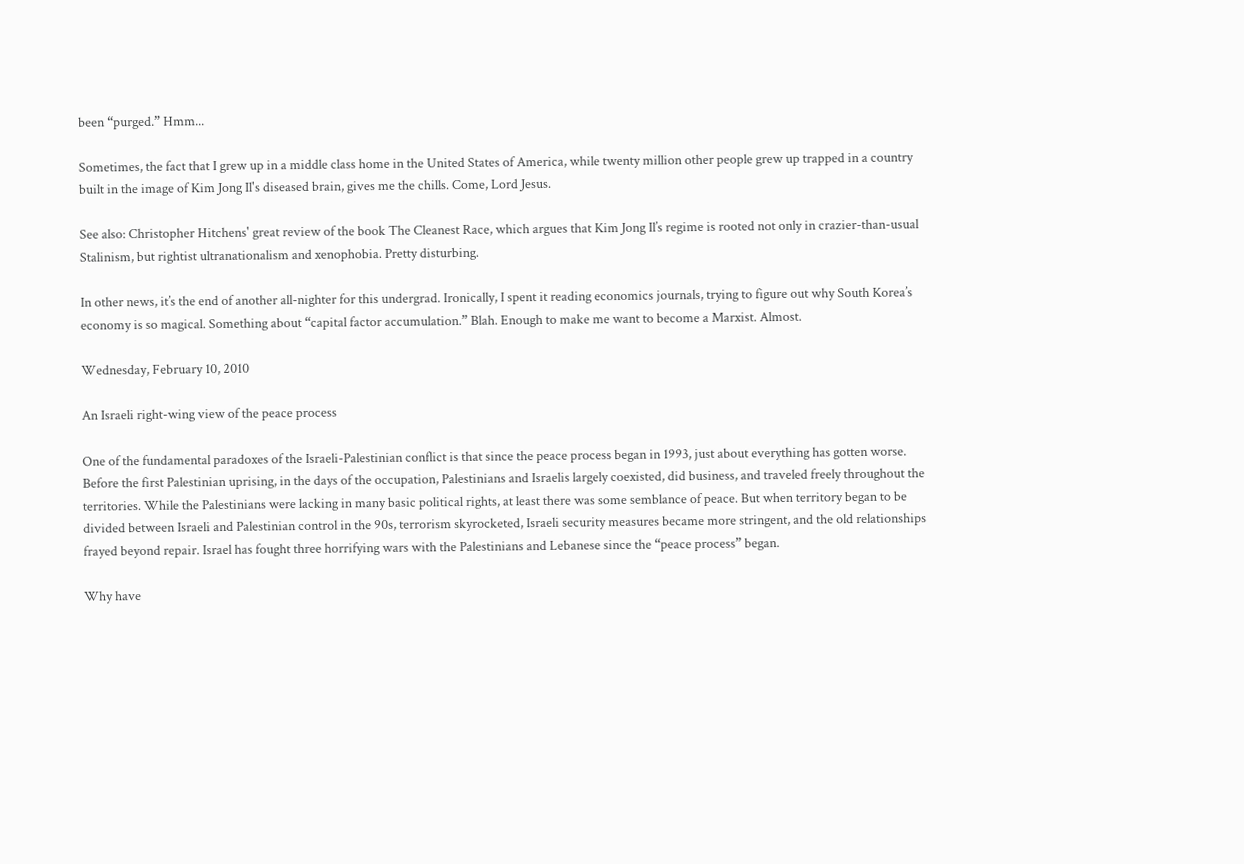been “purged.” Hmm...

Sometimes, the fact that I grew up in a middle class home in the United States of America, while twenty million other people grew up trapped in a country built in the image of Kim Jong Il's diseased brain, gives me the chills. Come, Lord Jesus.

See also: Christopher Hitchens' great review of the book The Cleanest Race, which argues that Kim Jong Il’s regime is rooted not only in crazier-than-usual Stalinism, but rightist ultranationalism and xenophobia. Pretty disturbing.

In other news, it’s the end of another all-nighter for this undergrad. Ironically, I spent it reading economics journals, trying to figure out why South Korea’s economy is so magical. Something about “capital factor accumulation.” Blah. Enough to make me want to become a Marxist. Almost.

Wednesday, February 10, 2010

An Israeli right-wing view of the peace process

One of the fundamental paradoxes of the Israeli-Palestinian conflict is that since the peace process began in 1993, just about everything has gotten worse. Before the first Palestinian uprising, in the days of the occupation, Palestinians and Israelis largely coexisted, did business, and traveled freely throughout the territories. While the Palestinians were lacking in many basic political rights, at least there was some semblance of peace. But when territory began to be divided between Israeli and Palestinian control in the 90s, terrorism skyrocketed, Israeli security measures became more stringent, and the old relationships frayed beyond repair. Israel has fought three horrifying wars with the Palestinians and Lebanese since the “peace process” began.

Why have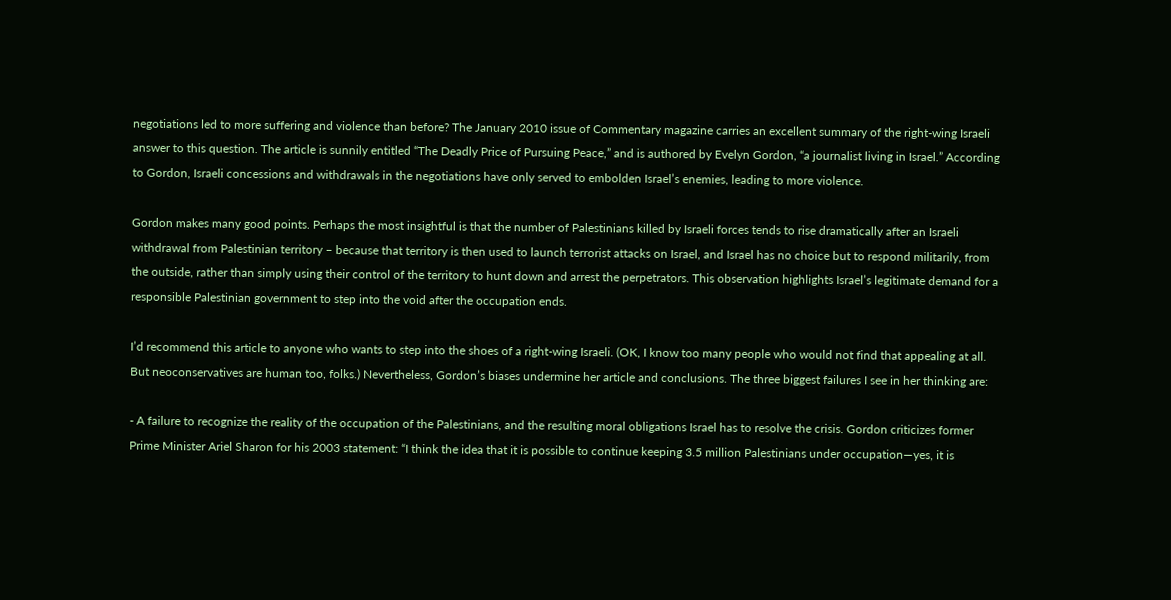negotiations led to more suffering and violence than before? The January 2010 issue of Commentary magazine carries an excellent summary of the right-wing Israeli answer to this question. The article is sunnily entitled “The Deadly Price of Pursuing Peace,” and is authored by Evelyn Gordon, “a journalist living in Israel.” According to Gordon, Israeli concessions and withdrawals in the negotiations have only served to embolden Israel’s enemies, leading to more violence.

Gordon makes many good points. Perhaps the most insightful is that the number of Palestinians killed by Israeli forces tends to rise dramatically after an Israeli withdrawal from Palestinian territory – because that territory is then used to launch terrorist attacks on Israel, and Israel has no choice but to respond militarily, from the outside, rather than simply using their control of the territory to hunt down and arrest the perpetrators. This observation highlights Israel’s legitimate demand for a responsible Palestinian government to step into the void after the occupation ends.

I’d recommend this article to anyone who wants to step into the shoes of a right-wing Israeli. (OK, I know too many people who would not find that appealing at all. But neoconservatives are human too, folks.) Nevertheless, Gordon’s biases undermine her article and conclusions. The three biggest failures I see in her thinking are:

- A failure to recognize the reality of the occupation of the Palestinians, and the resulting moral obligations Israel has to resolve the crisis. Gordon criticizes former Prime Minister Ariel Sharon for his 2003 statement: “I think the idea that it is possible to continue keeping 3.5 million Palestinians under occupation—yes, it is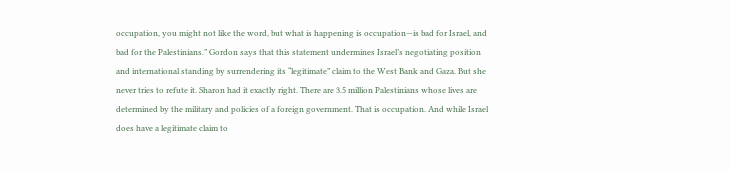occupation, you might not like the word, but what is happening is occupation—is bad for Israel, and bad for the Palestinians.” Gordon says that this statement undermines Israel’s negotiating position and international standing by surrendering its “legitimate” claim to the West Bank and Gaza. But she never tries to refute it. Sharon had it exactly right. There are 3.5 million Palestinians whose lives are determined by the military and policies of a foreign government. That is occupation. And while Israel does have a legitimate claim to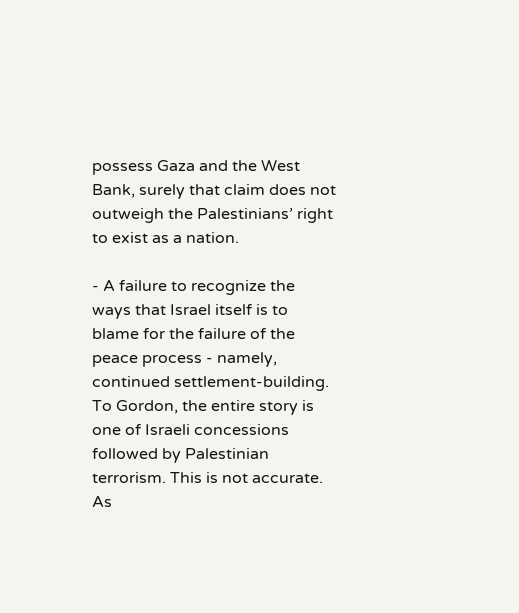possess Gaza and the West Bank, surely that claim does not outweigh the Palestinians’ right to exist as a nation.

- A failure to recognize the ways that Israel itself is to blame for the failure of the peace process - namely, continued settlement-building. To Gordon, the entire story is one of Israeli concessions followed by Palestinian terrorism. This is not accurate. As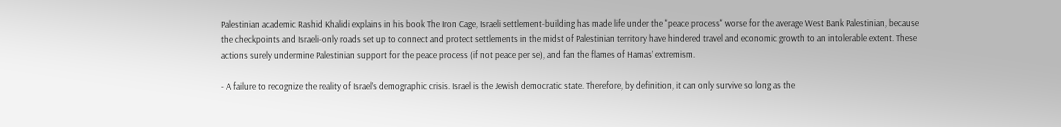Palestinian academic Rashid Khalidi explains in his book The Iron Cage, Israeli settlement-building has made life under the "peace process" worse for the average West Bank Palestinian, because the checkpoints and Israeli-only roads set up to connect and protect settlements in the midst of Palestinian territory have hindered travel and economic growth to an intolerable extent. These actions surely undermine Palestinian support for the peace process (if not peace per se), and fan the flames of Hamas’ extremism.

- A failure to recognize the reality of Israel’s demographic crisis. Israel is the Jewish democratic state. Therefore, by definition, it can only survive so long as the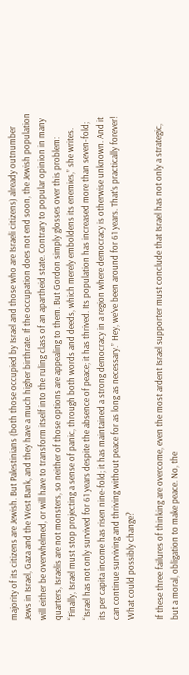majority of its citizens are Jewish. But Palestinians (both those occupied by Israel and those who are Israeli citizens) already outnumber Jews in Israel, Gaza and the West Bank, and they have a much higher birthrate. If the occupation does not end soon, the Jewish population will either be overwhelmed, or will have to transform itself into the ruling class of an apartheid state. Contrary to popular opinion in many quarters, Israelis are not monsters, so neither of those options are appealing to them. But Gordon simply glosses over this problem: “Finally, Israel must stop projecting a sense of panic, through both words and deeds, which merely emboldens its enemies,” she writes. “Israel has not only survived for 61 years despite the absence of peace; it has thrived. Its population has increased more than seven-fold; its per capita income has risen nine-fold; it has maintained a strong democracy in a region where democracy is otherwise unknown. And it can continue surviving and thriving without peace for as long as necessary.” Hey, we’ve been around for 61 years. That’s practically forever! What could possibly change?

If these three failures of thinking are overcome, even the most ardent Israel supporter must conclude that Israel has not only a strategic, but a moral, obligation to make peace. No, the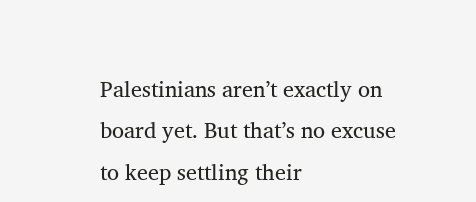Palestinians aren’t exactly on board yet. But that’s no excuse to keep settling their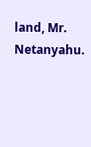land, Mr. Netanyahu.